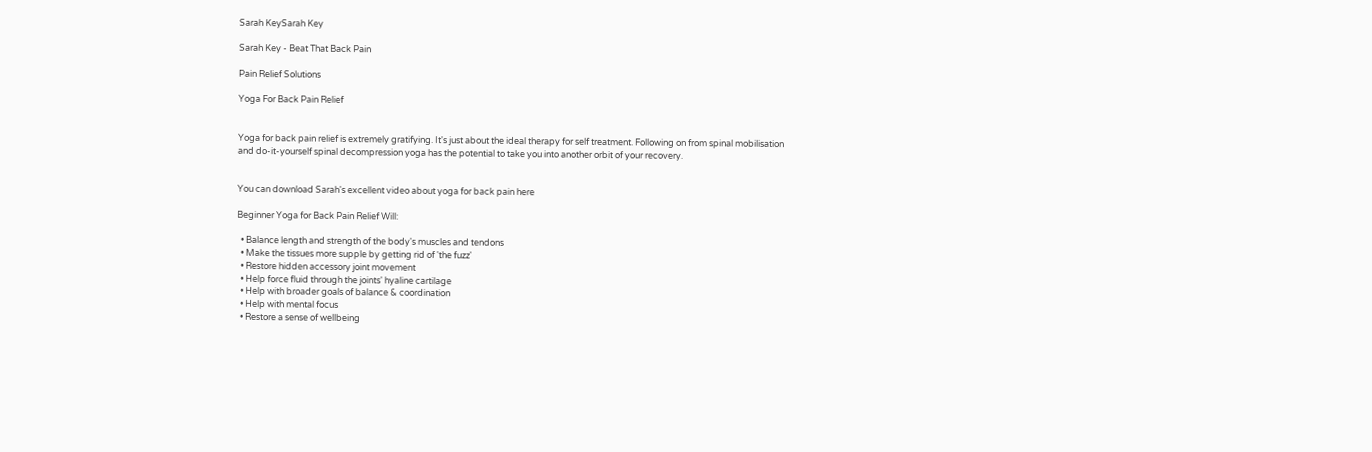Sarah KeySarah Key

Sarah Key - Beat That Back Pain

Pain Relief Solutions

Yoga For Back Pain Relief


Yoga for back pain relief is extremely gratifying. It's just about the ideal therapy for self treatment. Following on from spinal mobilisation and do-it-yourself spinal decompression yoga has the potential to take you into another orbit of your recovery.


You can download Sarah's excellent video about yoga for back pain here

Beginner Yoga for Back Pain Relief Will:

  • Balance length and strength of the body's muscles and tendons
  • Make the tissues more supple by getting rid of 'the fuzz'
  • Restore hidden accessory joint movement
  • Help force fluid through the joints' hyaline cartilage
  • Help with broader goals of balance & coordination
  • Help with mental focus
  • Restore a sense of wellbeing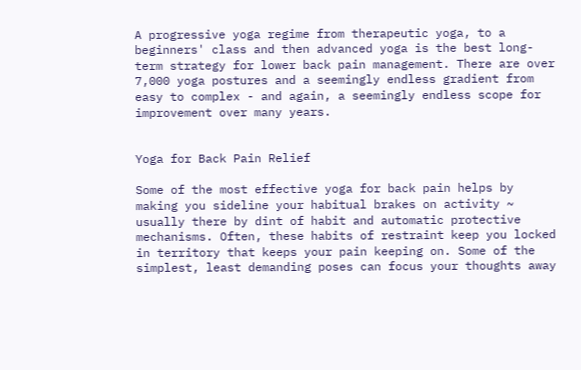A progressive yoga regime from therapeutic yoga, to a beginners' class and then advanced yoga is the best long-term strategy for lower back pain management. There are over 7,000 yoga postures and a seemingly endless gradient from easy to complex - and again, a seemingly endless scope for improvement over many years.


Yoga for Back Pain Relief

Some of the most effective yoga for back pain helps by making you sideline your habitual brakes on activity ~ usually there by dint of habit and automatic protective mechanisms. Often, these habits of restraint keep you locked in territory that keeps your pain keeping on. Some of the simplest, least demanding poses can focus your thoughts away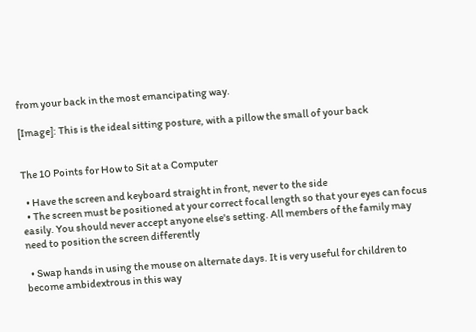from your back in the most emancipating way.

[Image]: This is the ideal sitting posture, with a pillow the small of your back


The 10 Points for How to Sit at a Computer

  • Have the screen and keyboard straight in front, never to the side
  • The screen must be positioned at your correct focal length so that your eyes can focus easily. You should never accept anyone else's setting. All members of the family may need to position the screen differently

  • Swap hands in using the mouse on alternate days. It is very useful for children to become ambidextrous in this way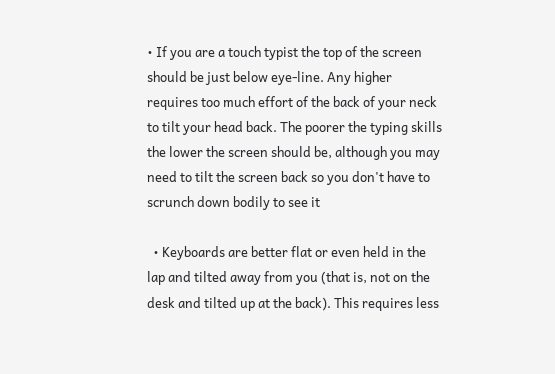• If you are a touch typist the top of the screen should be just below eye-line. Any higher requires too much effort of the back of your neck to tilt your head back. The poorer the typing skills the lower the screen should be, although you may need to tilt the screen back so you don't have to scrunch down bodily to see it

  • Keyboards are better flat or even held in the lap and tilted away from you (that is, not on the desk and tilted up at the back). This requires less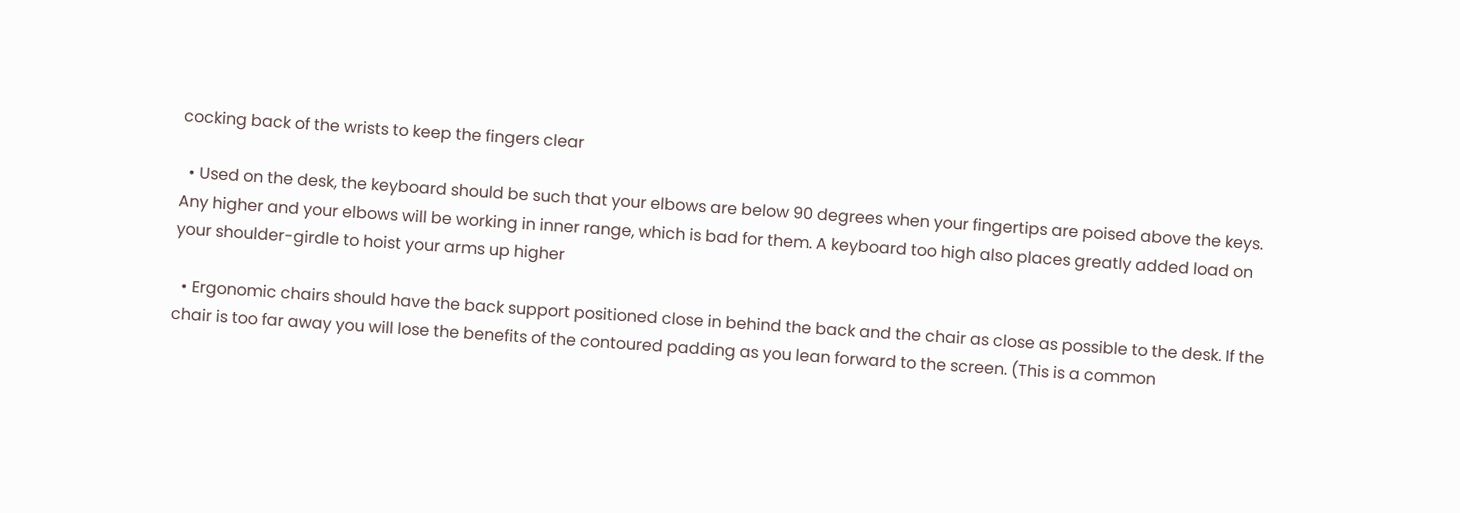cocking back of the wrists to keep the fingers clear

  • Used on the desk, the keyboard should be such that your elbows are below 90 degrees when your fingertips are poised above the keys. Any higher and your elbows will be working in inner range, which is bad for them. A keyboard too high also places greatly added load on your shoulder-girdle to hoist your arms up higher

  • Ergonomic chairs should have the back support positioned close in behind the back and the chair as close as possible to the desk. If the chair is too far away you will lose the benefits of the contoured padding as you lean forward to the screen. (This is a common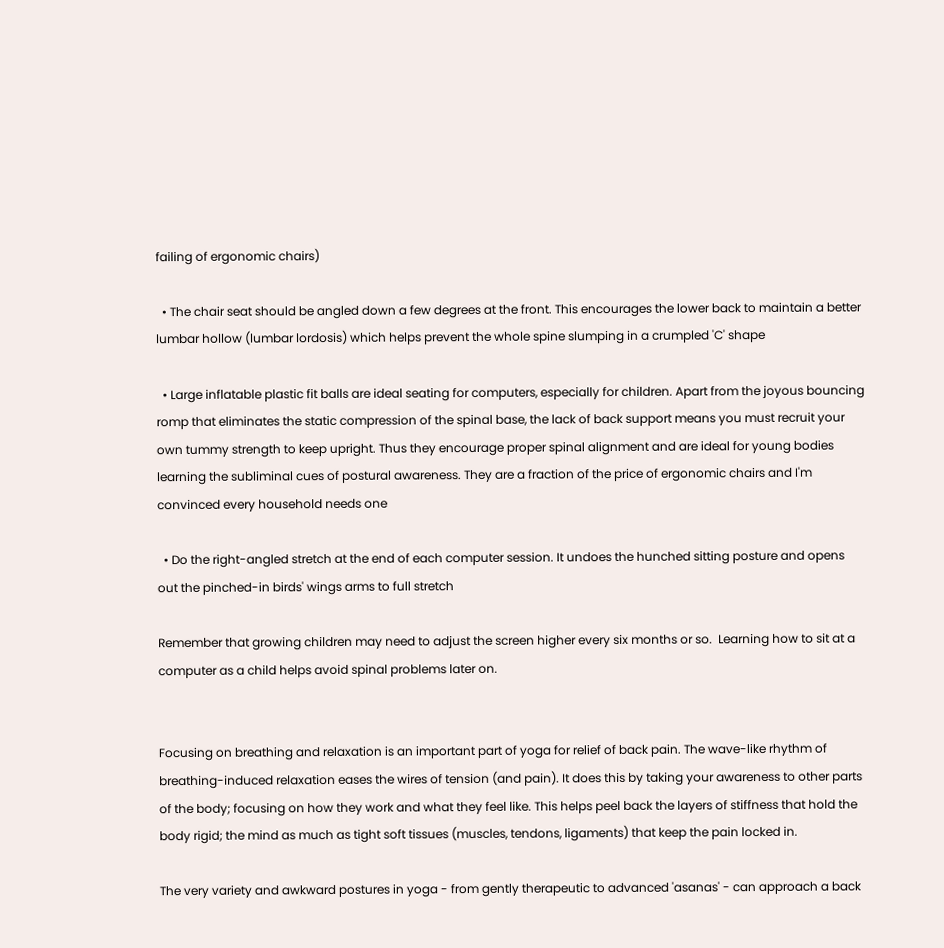failing of ergonomic chairs)

  • The chair seat should be angled down a few degrees at the front. This encourages the lower back to maintain a better lumbar hollow (lumbar lordosis) which helps prevent the whole spine slumping in a crumpled 'C' shape

  • Large inflatable plastic fit balls are ideal seating for computers, especially for children. Apart from the joyous bouncing romp that eliminates the static compression of the spinal base, the lack of back support means you must recruit your own tummy strength to keep upright. Thus they encourage proper spinal alignment and are ideal for young bodies learning the subliminal cues of postural awareness. They are a fraction of the price of ergonomic chairs and I'm convinced every household needs one

  • Do the right-angled stretch at the end of each computer session. It undoes the hunched sitting posture and opens out the pinched-in birds' wings arms to full stretch

Remember that growing children may need to adjust the screen higher every six months or so.  Learning how to sit at a computer as a child helps avoid spinal problems later on.


Focusing on breathing and relaxation is an important part of yoga for relief of back pain. The wave-like rhythm of breathing-induced relaxation eases the wires of tension (and pain). It does this by taking your awareness to other parts of the body; focusing on how they work and what they feel like. This helps peel back the layers of stiffness that hold the body rigid; the mind as much as tight soft tissues (muscles, tendons, ligaments) that keep the pain locked in.

The very variety and awkward postures in yoga - from gently therapeutic to advanced 'asanas' - can approach a back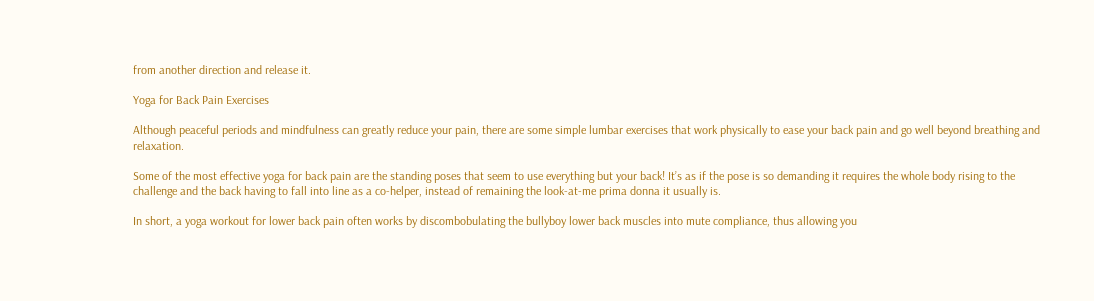from another direction and release it.

Yoga for Back Pain Exercises

Although peaceful periods and mindfulness can greatly reduce your pain, there are some simple lumbar exercises that work physically to ease your back pain and go well beyond breathing and relaxation.

Some of the most effective yoga for back pain are the standing poses that seem to use everything but your back! It’s as if the pose is so demanding it requires the whole body rising to the challenge and the back having to fall into line as a co-helper, instead of remaining the look-at-me prima donna it usually is.

In short, a yoga workout for lower back pain often works by discombobulating the bullyboy lower back muscles into mute compliance, thus allowing you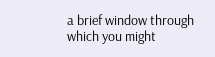a brief window through which you might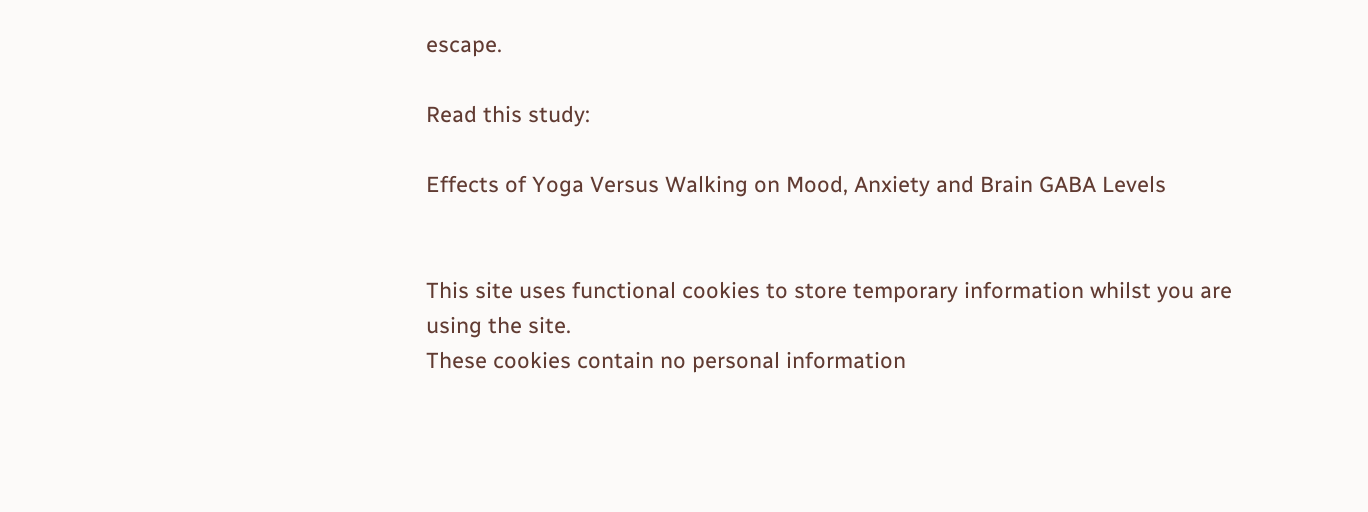escape.

Read this study:

Effects of Yoga Versus Walking on Mood, Anxiety and Brain GABA Levels


This site uses functional cookies to store temporary information whilst you are using the site.
These cookies contain no personal information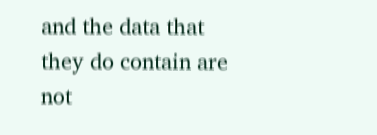and the data that they do contain are not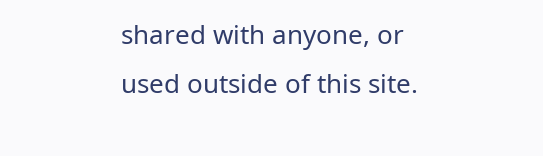shared with anyone, or used outside of this site.